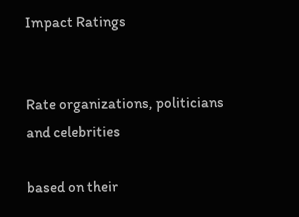Impact Ratings


Rate organizations, politicians and celebrities

based on their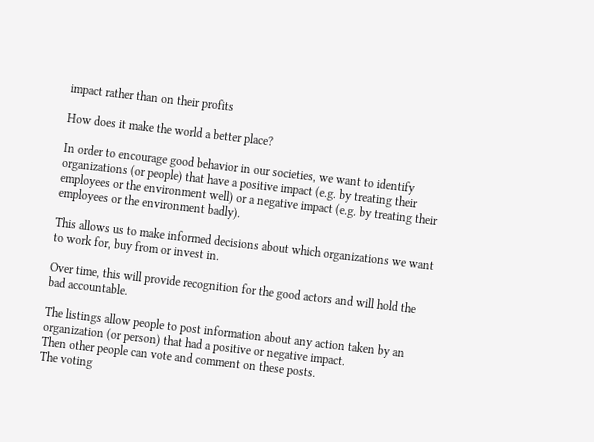impact rather than on their profits

How does it make the world a better place?

In order to encourage good behavior in our societies, we want to identify organizations (or people) that have a positive impact (e.g. by treating their employees or the environment well) or a negative impact (e.g. by treating their employees or the environment badly).

This allows us to make informed decisions about which organizations we want to work for, buy from or invest in.

Over time, this will provide recognition for the good actors and will hold the bad accountable.

The listings allow people to post information about any action taken by an organization (or person) that had a positive or negative impact.
Then other people can vote and comment on these posts.
The voting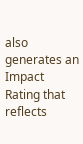also generates an Impact Rating that reflects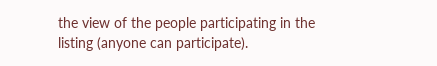the view of the people participating in the listing (anyone can participate).